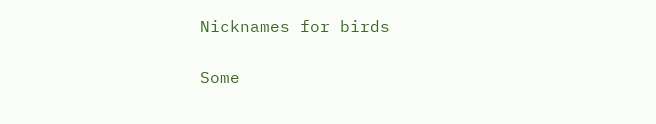Nicknames for birds

Some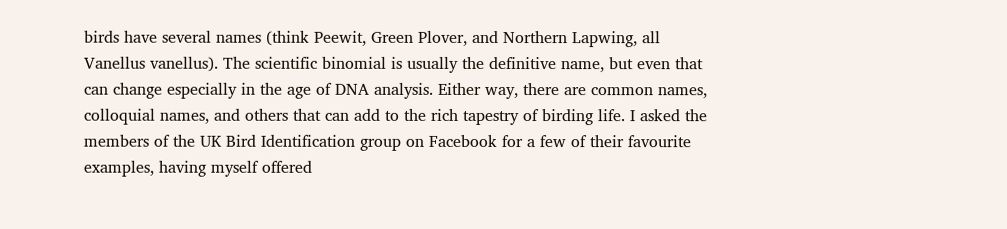birds have several names (think Peewit, Green Plover, and Northern Lapwing, all Vanellus vanellus). The scientific binomial is usually the definitive name, but even that can change especially in the age of DNA analysis. Either way, there are common names, colloquial names, and others that can add to the rich tapestry of birding life. I asked the members of the UK Bird Identification group on Facebook for a few of their favourite examples, having myself offered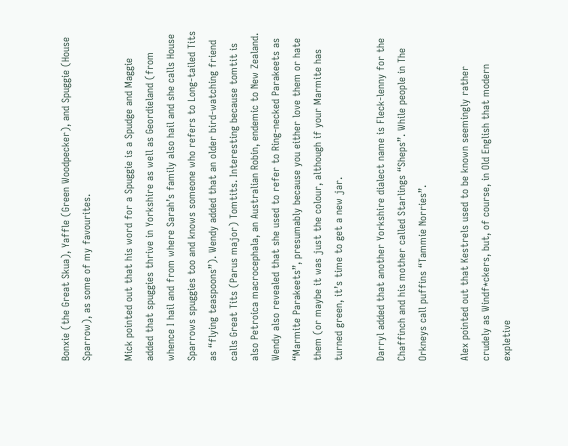Bonxie (the Great Skua), Yaffle (Green Woodpecker), and Spuggie (House Sparrow), as some of my favourites.

Mick pointed out that his word for a Spuggie is a Spudge and Maggie added that spuggies thrive in Yorkshire as well as Geordieland (from whence I hail and from where Sarah’s family also hail and she calls House Sparrows spuggies too and knows someone who refers to Long-tailed Tits as “flying teaspoons”). Wendy added that an older bird-watching friend calls Great Tits (Parus major) Tomtits. Interesting because tomtit is also Petroica macrocephala, an Australian Robin, endemic to New Zealand. Wendy also revealed that she used to refer to Ring-necked Parakeets as “Marmite Parakeets”, presumably because you either love them or hate them (or maybe it was just the colour, although if your Marmite has turned green, it’s time to get a new jar.

Darryl added that another Yorkshire dialect name is Fleck-lenny for the Chaffinch and his mother called Starlings “Sheps”. While people in The Orkneys call puffins “Tammie Norries”.

Alex pointed out that Kestrels used to be known seemingly rather crudely as Windf*ckers, but, of course, in Old English that modern expletive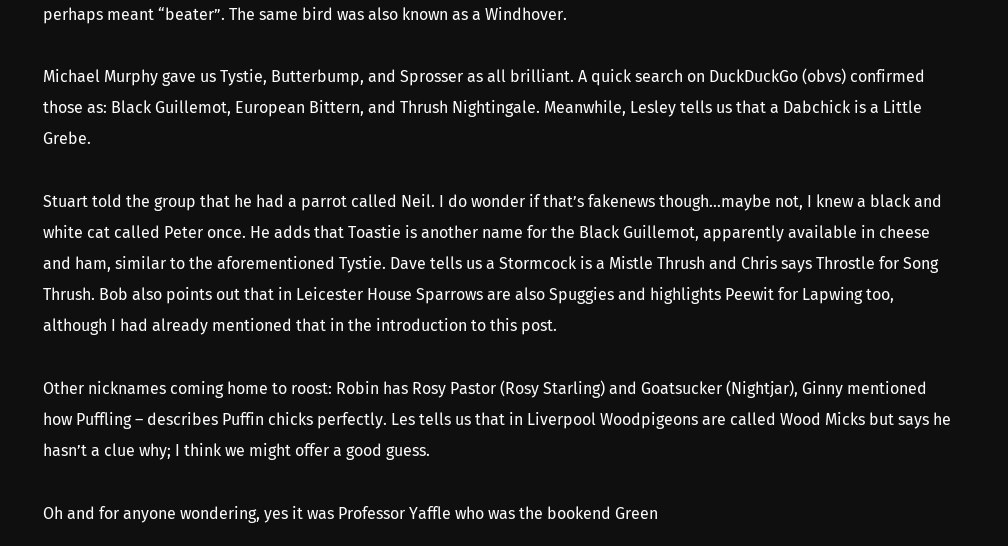perhaps meant “beater”. The same bird was also known as a Windhover.

Michael Murphy gave us Tystie, Butterbump, and Sprosser as all brilliant. A quick search on DuckDuckGo (obvs) confirmed those as: Black Guillemot, European Bittern, and Thrush Nightingale. Meanwhile, Lesley tells us that a Dabchick is a Little Grebe.

Stuart told the group that he had a parrot called Neil. I do wonder if that’s fakenews though…maybe not, I knew a black and white cat called Peter once. He adds that Toastie is another name for the Black Guillemot, apparently available in cheese and ham, similar to the aforementioned Tystie. Dave tells us a Stormcock is a Mistle Thrush and Chris says Throstle for Song Thrush. Bob also points out that in Leicester House Sparrows are also Spuggies and highlights Peewit for Lapwing too, although I had already mentioned that in the introduction to this post.

Other nicknames coming home to roost: Robin has Rosy Pastor (Rosy Starling) and Goatsucker (Nightjar), Ginny mentioned how Puffling – describes Puffin chicks perfectly. Les tells us that in Liverpool Woodpigeons are called Wood Micks but says he hasn’t a clue why; I think we might offer a good guess.

Oh and for anyone wondering, yes it was Professor Yaffle who was the bookend Green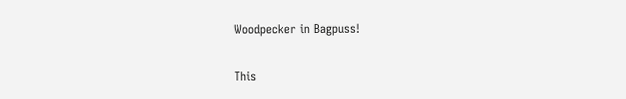Woodpecker in Bagpuss!

This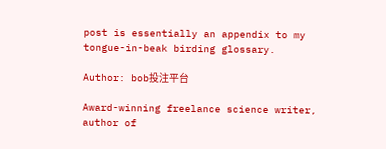post is essentially an appendix to my tongue-in-beak birding glossary.

Author: bob投注平台

Award-winning freelance science writer, author of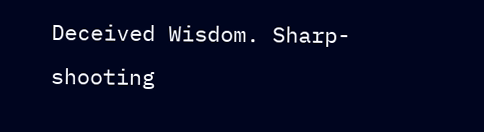Deceived Wisdom. Sharp-shooting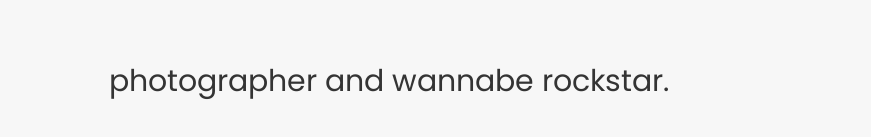photographer and wannabe rockstar.